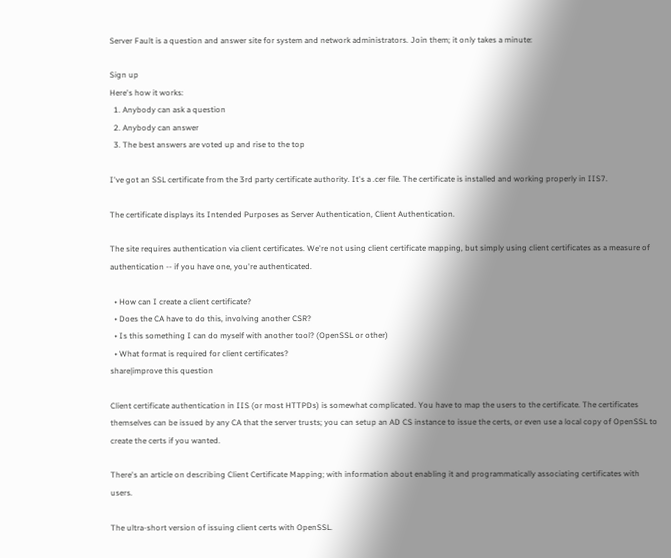Server Fault is a question and answer site for system and network administrators. Join them; it only takes a minute:

Sign up
Here's how it works:
  1. Anybody can ask a question
  2. Anybody can answer
  3. The best answers are voted up and rise to the top

I've got an SSL certificate from the 3rd party certificate authority. It's a .cer file. The certificate is installed and working properly in IIS7.

The certificate displays its Intended Purposes as Server Authentication, Client Authentication.

The site requires authentication via client certificates. We're not using client certificate mapping, but simply using client certificates as a measure of authentication -- if you have one, you're authenticated.

  • How can I create a client certificate?
  • Does the CA have to do this, involving another CSR?
  • Is this something I can do myself with another tool? (OpenSSL or other)
  • What format is required for client certificates?
share|improve this question

Client certificate authentication in IIS (or most HTTPDs) is somewhat complicated. You have to map the users to the certificate. The certificates themselves can be issued by any CA that the server trusts; you can setup an AD CS instance to issue the certs, or even use a local copy of OpenSSL to create the certs if you wanted.

There's an article on describing Client Certificate Mapping; with information about enabling it and programmatically associating certificates with users.

The ultra-short version of issuing client certs with OpenSSL.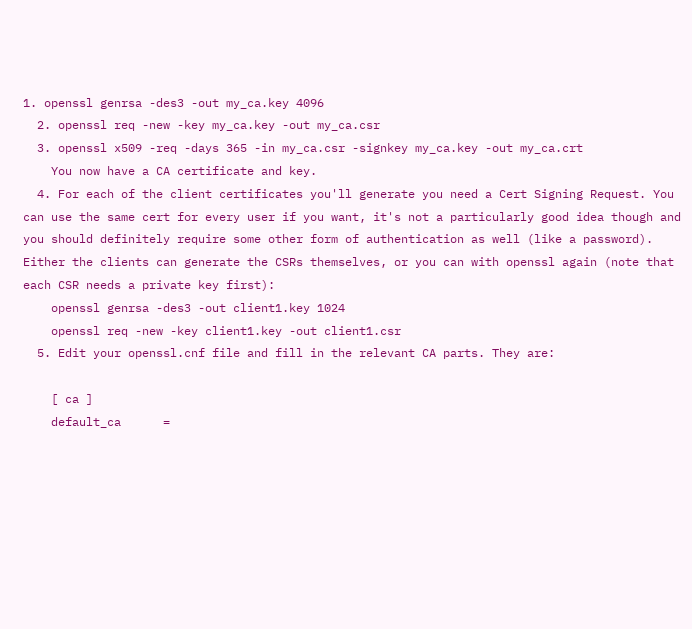1. openssl genrsa -des3 -out my_ca.key 4096
  2. openssl req -new -key my_ca.key -out my_ca.csr
  3. openssl x509 -req -days 365 -in my_ca.csr -signkey my_ca.key -out my_ca.crt
    You now have a CA certificate and key.
  4. For each of the client certificates you'll generate you need a Cert Signing Request. You can use the same cert for every user if you want, it's not a particularly good idea though and you should definitely require some other form of authentication as well (like a password). Either the clients can generate the CSRs themselves, or you can with openssl again (note that each CSR needs a private key first):
    openssl genrsa -des3 -out client1.key 1024
    openssl req -new -key client1.key -out client1.csr
  5. Edit your openssl.cnf file and fill in the relevant CA parts. They are:

    [ ca ]
    default_ca      =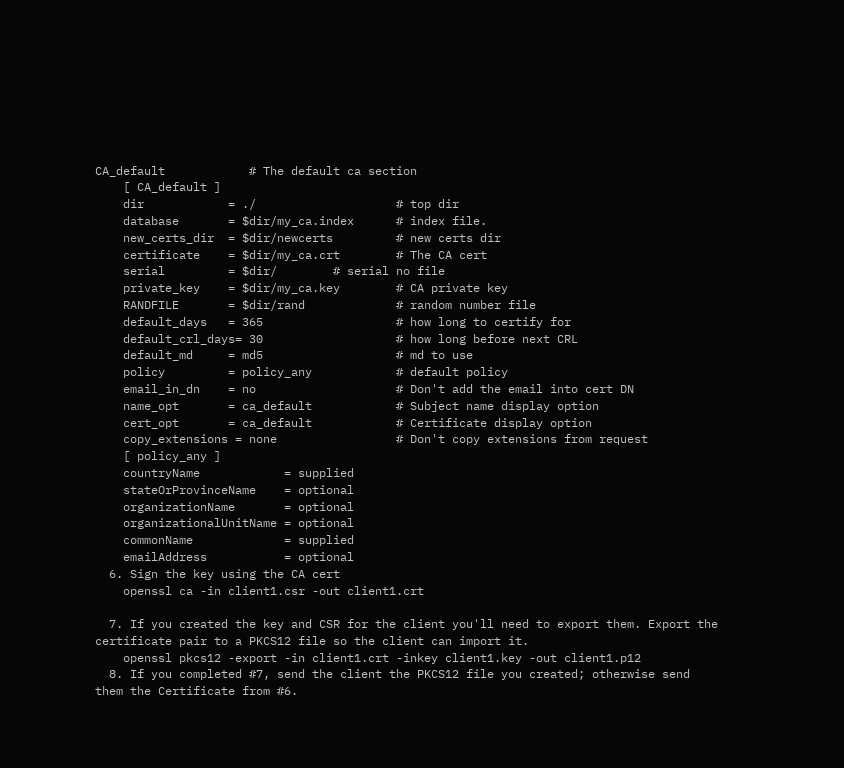CA_default            # The default ca section
    [ CA_default ]
    dir            = ./                    # top dir
    database       = $dir/my_ca.index      # index file.
    new_certs_dir  = $dir/newcerts         # new certs dir
    certificate    = $dir/my_ca.crt        # The CA cert
    serial         = $dir/        # serial no file
    private_key    = $dir/my_ca.key        # CA private key
    RANDFILE       = $dir/rand             # random number file
    default_days   = 365                   # how long to certify for
    default_crl_days= 30                   # how long before next CRL
    default_md     = md5                   # md to use
    policy         = policy_any            # default policy
    email_in_dn    = no                    # Don't add the email into cert DN
    name_opt       = ca_default            # Subject name display option
    cert_opt       = ca_default            # Certificate display option
    copy_extensions = none                 # Don't copy extensions from request
    [ policy_any ]
    countryName            = supplied
    stateOrProvinceName    = optional
    organizationName       = optional
    organizationalUnitName = optional
    commonName             = supplied
    emailAddress           = optional
  6. Sign the key using the CA cert
    openssl ca -in client1.csr -out client1.crt

  7. If you created the key and CSR for the client you'll need to export them. Export the certificate pair to a PKCS12 file so the client can import it.
    openssl pkcs12 -export -in client1.crt -inkey client1.key -out client1.p12
  8. If you completed #7, send the client the PKCS12 file you created; otherwise send them the Certificate from #6.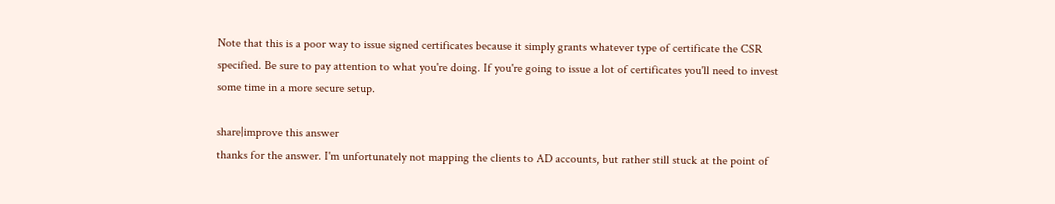Note that this is a poor way to issue signed certificates because it simply grants whatever type of certificate the CSR specified. Be sure to pay attention to what you're doing. If you're going to issue a lot of certificates you'll need to invest some time in a more secure setup.

share|improve this answer
thanks for the answer. I'm unfortunately not mapping the clients to AD accounts, but rather still stuck at the point of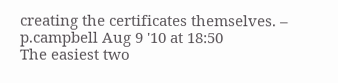creating the certificates themselves. – p.campbell Aug 9 '10 at 18:50
The easiest two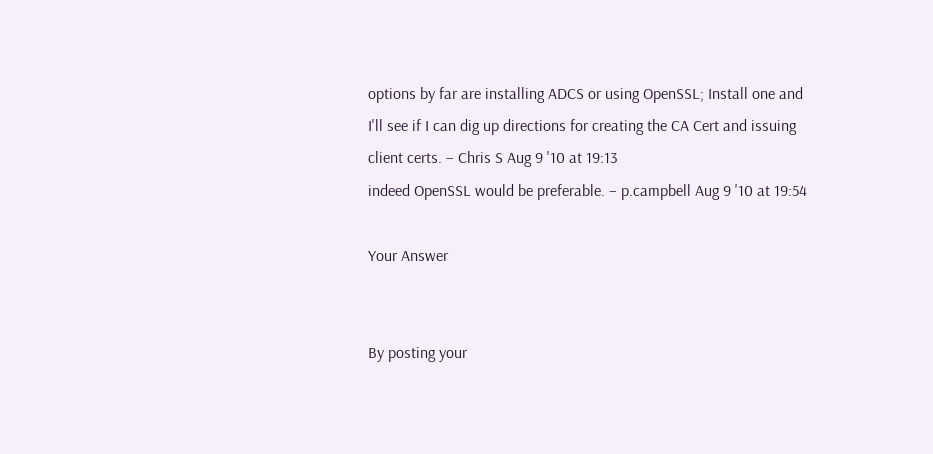options by far are installing ADCS or using OpenSSL; Install one and I'll see if I can dig up directions for creating the CA Cert and issuing client certs. – Chris S Aug 9 '10 at 19:13
indeed OpenSSL would be preferable. – p.campbell Aug 9 '10 at 19:54

Your Answer


By posting your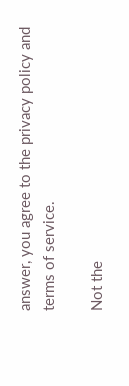answer, you agree to the privacy policy and terms of service.

Not the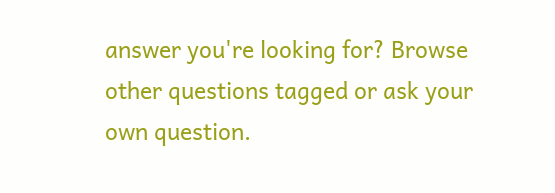answer you're looking for? Browse other questions tagged or ask your own question.